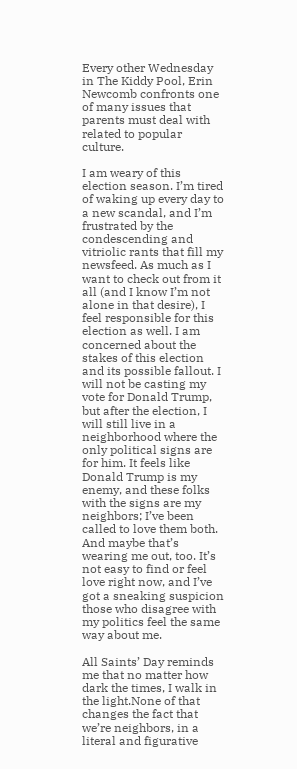Every other Wednesday in The Kiddy Pool, Erin Newcomb confronts one of many issues that parents must deal with related to popular culture.

I am weary of this election season. I’m tired of waking up every day to a new scandal, and I’m frustrated by the condescending and vitriolic rants that fill my newsfeed. As much as I want to check out from it all (and I know I’m not alone in that desire), I feel responsible for this election as well. I am concerned about the stakes of this election and its possible fallout. I will not be casting my vote for Donald Trump, but after the election, I will still live in a neighborhood where the only political signs are for him. It feels like Donald Trump is my enemy, and these folks with the signs are my neighbors; I’ve been called to love them both. And maybe that’s wearing me out, too. It’s not easy to find or feel love right now, and I’ve got a sneaking suspicion those who disagree with my politics feel the same way about me.

All Saints’ Day reminds me that no matter how dark the times, I walk in the light.None of that changes the fact that we’re neighbors, in a literal and figurative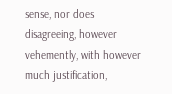sense, nor does disagreeing, however vehemently, with however much justification,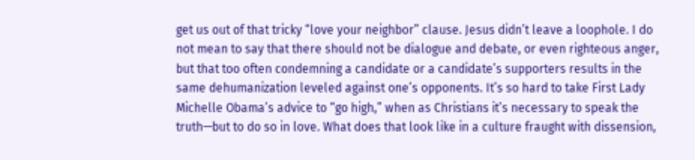get us out of that tricky “love your neighbor” clause. Jesus didn’t leave a loophole. I do not mean to say that there should not be dialogue and debate, or even righteous anger, but that too often condemning a candidate or a candidate’s supporters results in the same dehumanization leveled against one’s opponents. It’s so hard to take First Lady Michelle Obama’s advice to “go high,” when as Christians it’s necessary to speak the truth—but to do so in love. What does that look like in a culture fraught with dissension,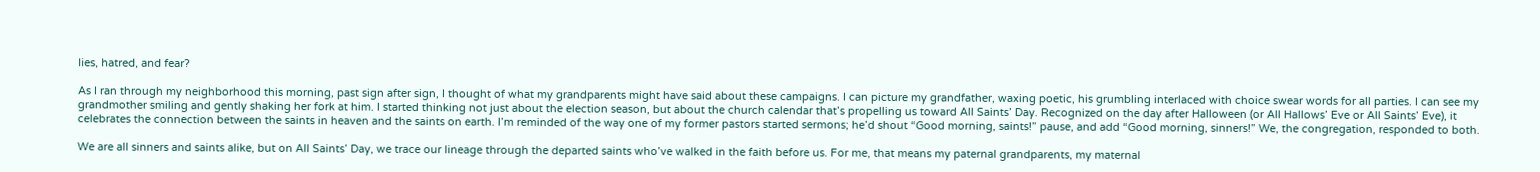lies, hatred, and fear?

As I ran through my neighborhood this morning, past sign after sign, I thought of what my grandparents might have said about these campaigns. I can picture my grandfather, waxing poetic, his grumbling interlaced with choice swear words for all parties. I can see my grandmother smiling and gently shaking her fork at him. I started thinking not just about the election season, but about the church calendar that’s propelling us toward All Saints’ Day. Recognized on the day after Halloween (or All Hallows’ Eve or All Saints’ Eve), it celebrates the connection between the saints in heaven and the saints on earth. I’m reminded of the way one of my former pastors started sermons; he’d shout “Good morning, saints!” pause, and add “Good morning, sinners!” We, the congregation, responded to both.

We are all sinners and saints alike, but on All Saints’ Day, we trace our lineage through the departed saints who’ve walked in the faith before us. For me, that means my paternal grandparents, my maternal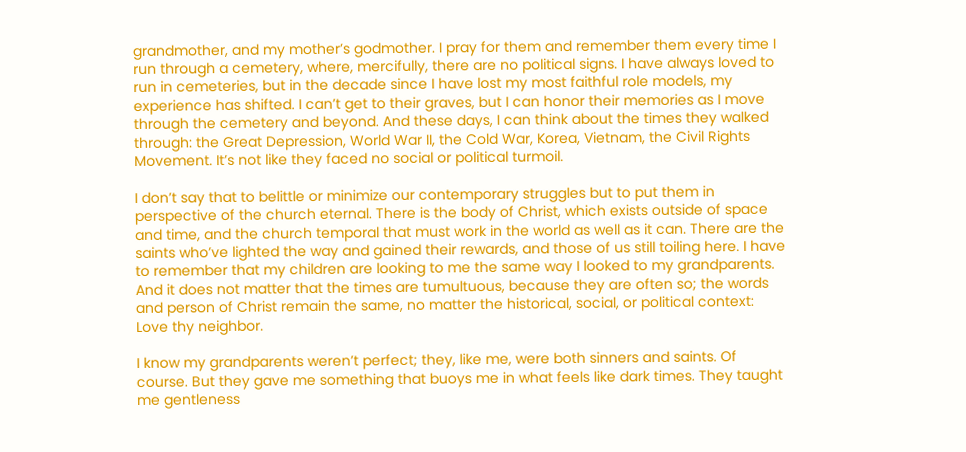grandmother, and my mother’s godmother. I pray for them and remember them every time I run through a cemetery, where, mercifully, there are no political signs. I have always loved to run in cemeteries, but in the decade since I have lost my most faithful role models, my experience has shifted. I can’t get to their graves, but I can honor their memories as I move through the cemetery and beyond. And these days, I can think about the times they walked through: the Great Depression, World War II, the Cold War, Korea, Vietnam, the Civil Rights Movement. It’s not like they faced no social or political turmoil.

I don’t say that to belittle or minimize our contemporary struggles but to put them in perspective of the church eternal. There is the body of Christ, which exists outside of space and time, and the church temporal that must work in the world as well as it can. There are the saints who’ve lighted the way and gained their rewards, and those of us still toiling here. I have to remember that my children are looking to me the same way I looked to my grandparents. And it does not matter that the times are tumultuous, because they are often so; the words and person of Christ remain the same, no matter the historical, social, or political context: Love thy neighbor.

I know my grandparents weren’t perfect; they, like me, were both sinners and saints. Of course. But they gave me something that buoys me in what feels like dark times. They taught me gentleness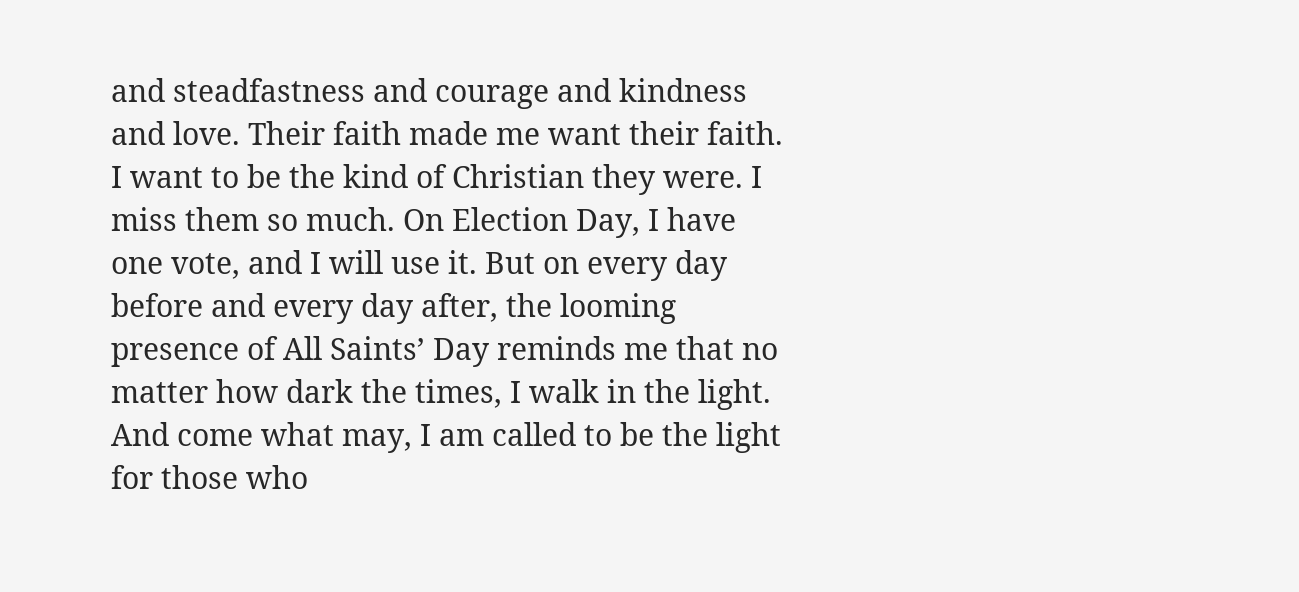and steadfastness and courage and kindness and love. Their faith made me want their faith. I want to be the kind of Christian they were. I miss them so much. On Election Day, I have one vote, and I will use it. But on every day before and every day after, the looming presence of All Saints’ Day reminds me that no matter how dark the times, I walk in the light. And come what may, I am called to be the light for those who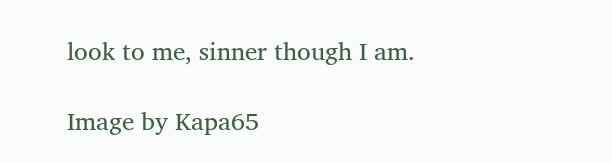look to me, sinner though I am.

Image by Kapa65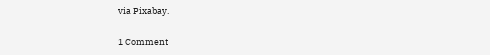via Pixabay.

1 Comment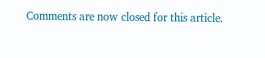Comments are now closed for this article.